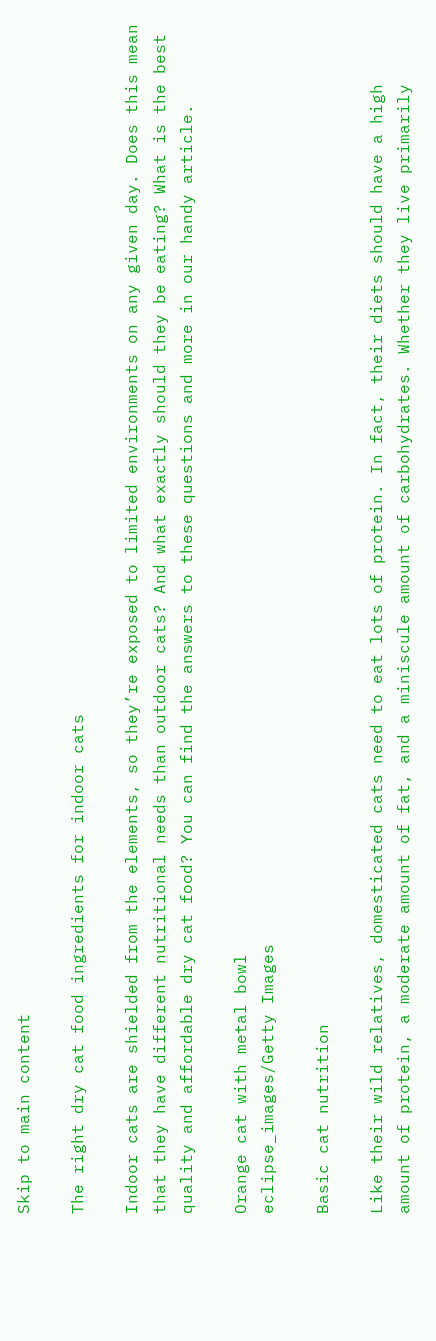Skip to main content

The right dry cat food ingredients for indoor cats

Indoor cats are shielded from the elements, so they’re exposed to limited environments on any given day. Does this mean that they have different nutritional needs than outdoor cats? And what exactly should they be eating? What is the best quality and affordable dry cat food? You can find the answers to these questions and more in our handy article.

Orange cat with metal bowl
eclipse_images/Getty Images

Basic cat nutrition

Like their wild relatives, domesticated cats need to eat lots of protein. In fact, their diets should have a high amount of protein, a moderate amount of fat, and a miniscule amount of carbohydrates. Whether they live primarily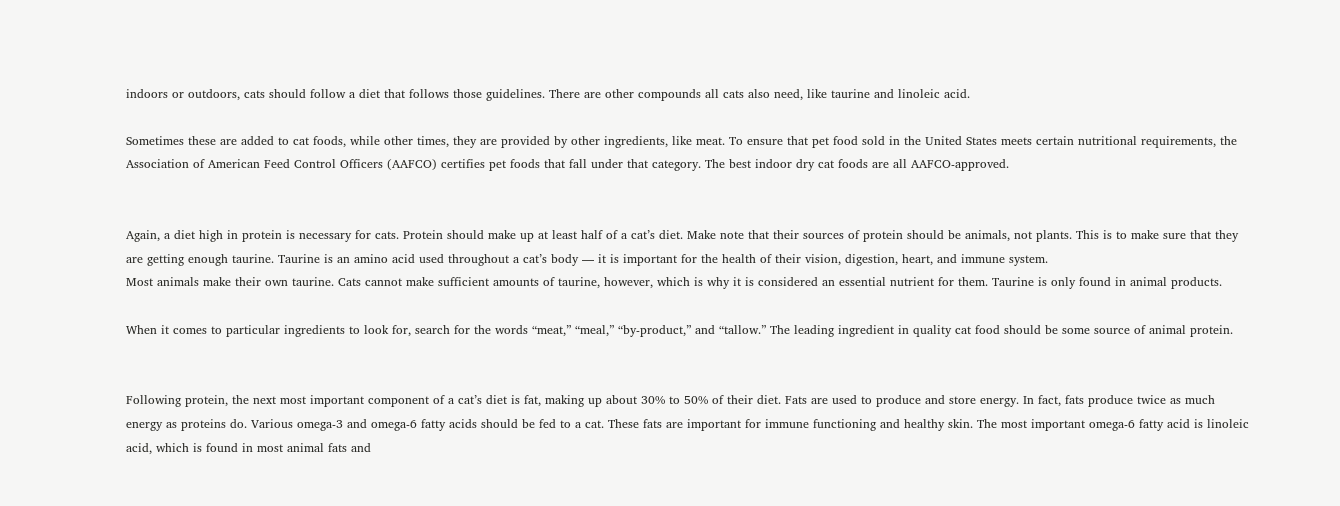indoors or outdoors, cats should follow a diet that follows those guidelines. There are other compounds all cats also need, like taurine and linoleic acid.

Sometimes these are added to cat foods, while other times, they are provided by other ingredients, like meat. To ensure that pet food sold in the United States meets certain nutritional requirements, the Association of American Feed Control Officers (AAFCO) certifies pet foods that fall under that category. The best indoor dry cat foods are all AAFCO-approved.


Again, a diet high in protein is necessary for cats. Protein should make up at least half of a cat’s diet. Make note that their sources of protein should be animals, not plants. This is to make sure that they are getting enough taurine. Taurine is an amino acid used throughout a cat’s body — it is important for the health of their vision, digestion, heart, and immune system.
Most animals make their own taurine. Cats cannot make sufficient amounts of taurine, however, which is why it is considered an essential nutrient for them. Taurine is only found in animal products.

When it comes to particular ingredients to look for, search for the words “meat,” “meal,” “by-product,” and “tallow.” The leading ingredient in quality cat food should be some source of animal protein.


Following protein, the next most important component of a cat’s diet is fat, making up about 30% to 50% of their diet. Fats are used to produce and store energy. In fact, fats produce twice as much energy as proteins do. Various omega-3 and omega-6 fatty acids should be fed to a cat. These fats are important for immune functioning and healthy skin. The most important omega-6 fatty acid is linoleic acid, which is found in most animal fats and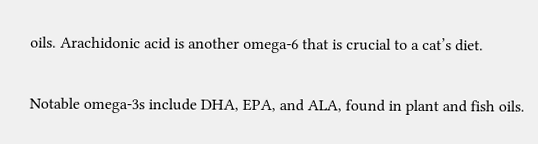oils. Arachidonic acid is another omega-6 that is crucial to a cat’s diet.

Notable omega-3s include DHA, EPA, and ALA, found in plant and fish oils.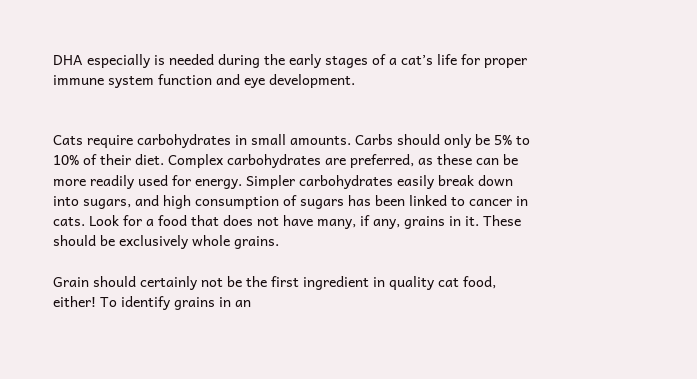DHA especially is needed during the early stages of a cat’s life for proper immune system function and eye development.


Cats require carbohydrates in small amounts. Carbs should only be 5% to 10% of their diet. Complex carbohydrates are preferred, as these can be more readily used for energy. Simpler carbohydrates easily break down into sugars, and high consumption of sugars has been linked to cancer in cats. Look for a food that does not have many, if any, grains in it. These should be exclusively whole grains.

Grain should certainly not be the first ingredient in quality cat food, either! To identify grains in an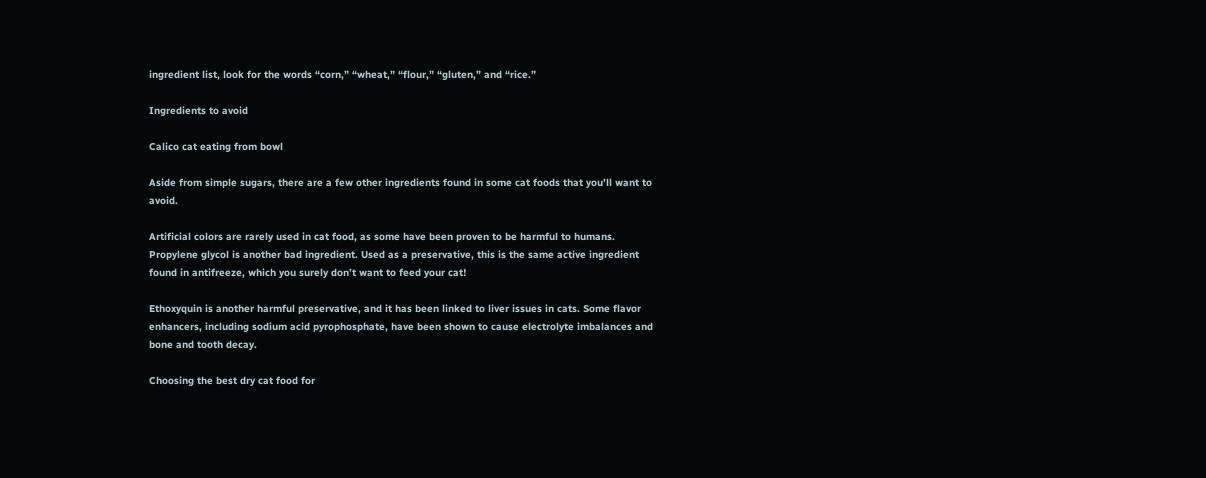ingredient list, look for the words “corn,” “wheat,” “flour,” “gluten,” and “rice.”

Ingredients to avoid

Calico cat eating from bowl

Aside from simple sugars, there are a few other ingredients found in some cat foods that you’ll want to avoid.

Artificial colors are rarely used in cat food, as some have been proven to be harmful to humans. Propylene glycol is another bad ingredient. Used as a preservative, this is the same active ingredient found in antifreeze, which you surely don’t want to feed your cat!

Ethoxyquin is another harmful preservative, and it has been linked to liver issues in cats. Some flavor enhancers, including sodium acid pyrophosphate, have been shown to cause electrolyte imbalances and bone and tooth decay.

Choosing the best dry cat food for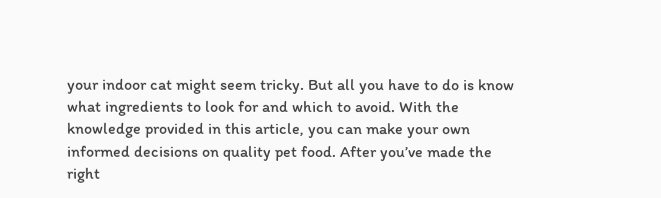your indoor cat might seem tricky. But all you have to do is know what ingredients to look for and which to avoid. With the knowledge provided in this article, you can make your own informed decisions on quality pet food. After you’ve made the right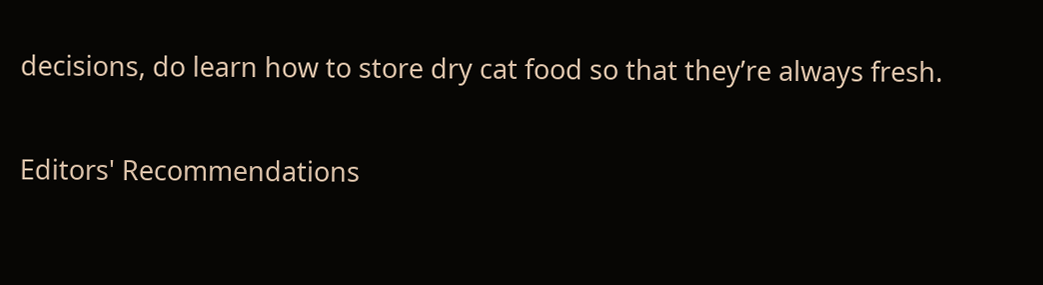decisions, do learn how to store dry cat food so that they’re always fresh.

Editors' Recommendations